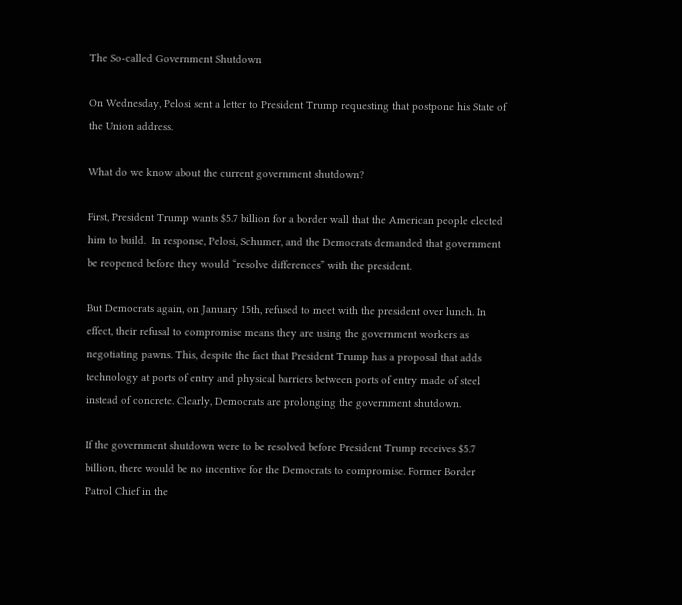The So-called Government Shutdown

On Wednesday, Pelosi sent a letter to President Trump requesting that postpone his State of the Union address.

What do we know about the current government shutdown?

First, President Trump wants $5.7 billion for a border wall that the American people elected him to build.  In response, Pelosi, Schumer, and the Democrats demanded that government be reopened before they would “resolve differences” with the president.

But Democrats again, on January 15th, refused to meet with the president over lunch. In effect, their refusal to compromise means they are using the government workers as negotiating pawns. This, despite the fact that President Trump has a proposal that adds technology at ports of entry and physical barriers between ports of entry made of steel instead of concrete. Clearly, Democrats are prolonging the government shutdown.

If the government shutdown were to be resolved before President Trump receives $5.7 billion, there would be no incentive for the Democrats to compromise. Former Border Patrol Chief in the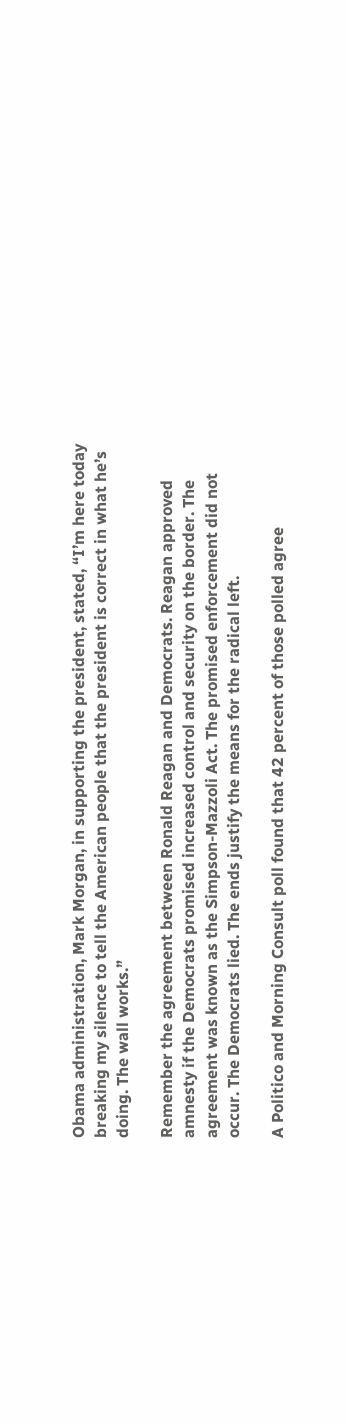Obama administration, Mark Morgan, in supporting the president, stated, “I’m here today breaking my silence to tell the American people that the president is correct in what he’s doing. The wall works.”

Remember the agreement between Ronald Reagan and Democrats. Reagan approved amnesty if the Democrats promised increased control and security on the border. The agreement was known as the Simpson-Mazzoli Act. The promised enforcement did not occur. The Democrats lied. The ends justify the means for the radical left.

A Politico and Morning Consult poll found that 42 percent of those polled agree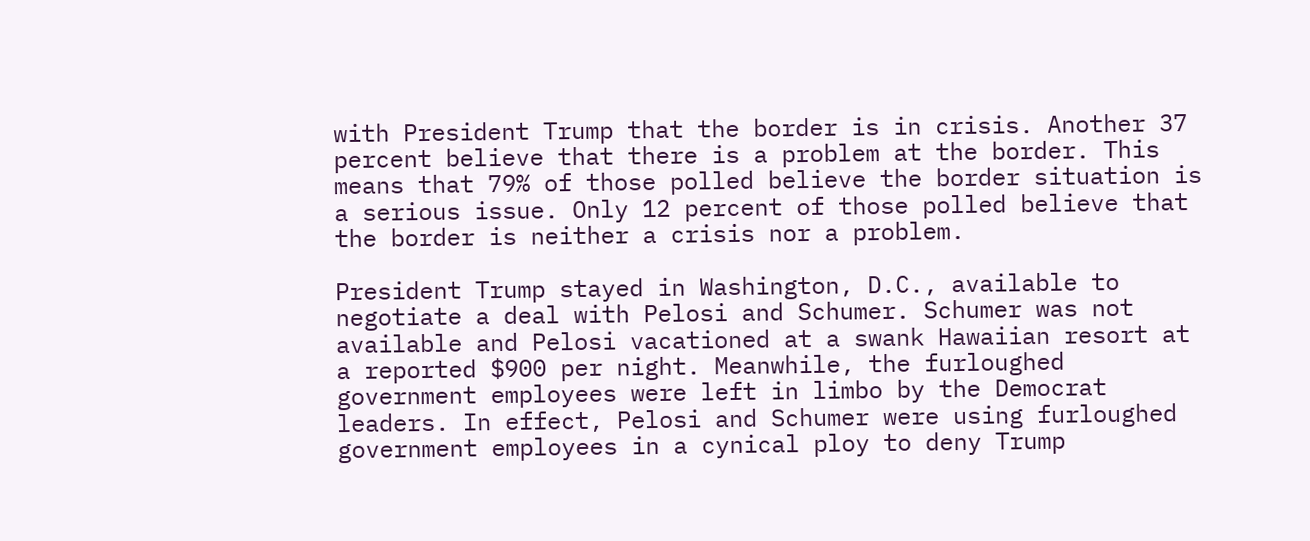with President Trump that the border is in crisis. Another 37 percent believe that there is a problem at the border. This means that 79% of those polled believe the border situation is a serious issue. Only 12 percent of those polled believe that the border is neither a crisis nor a problem.

President Trump stayed in Washington, D.C., available to negotiate a deal with Pelosi and Schumer. Schumer was not available and Pelosi vacationed at a swank Hawaiian resort at a reported $900 per night. Meanwhile, the furloughed government employees were left in limbo by the Democrat leaders. In effect, Pelosi and Schumer were using furloughed government employees in a cynical ploy to deny Trump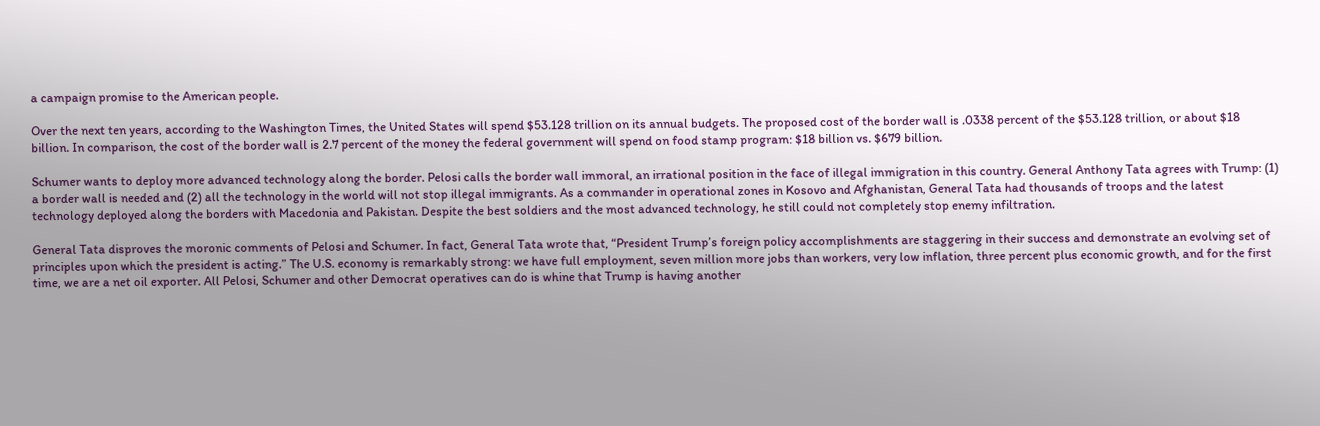a campaign promise to the American people.

Over the next ten years, according to the Washington Times, the United States will spend $53.128 trillion on its annual budgets. The proposed cost of the border wall is .0338 percent of the $53.128 trillion, or about $18 billion. In comparison, the cost of the border wall is 2.7 percent of the money the federal government will spend on food stamp program: $18 billion vs. $679 billion.

Schumer wants to deploy more advanced technology along the border. Pelosi calls the border wall immoral, an irrational position in the face of illegal immigration in this country. General Anthony Tata agrees with Trump: (1) a border wall is needed and (2) all the technology in the world will not stop illegal immigrants. As a commander in operational zones in Kosovo and Afghanistan, General Tata had thousands of troops and the latest technology deployed along the borders with Macedonia and Pakistan. Despite the best soldiers and the most advanced technology, he still could not completely stop enemy infiltration.

General Tata disproves the moronic comments of Pelosi and Schumer. In fact, General Tata wrote that, “President Trump’s foreign policy accomplishments are staggering in their success and demonstrate an evolving set of principles upon which the president is acting.” The U.S. economy is remarkably strong: we have full employment, seven million more jobs than workers, very low inflation, three percent plus economic growth, and for the first time, we are a net oil exporter. All Pelosi, Schumer and other Democrat operatives can do is whine that Trump is having another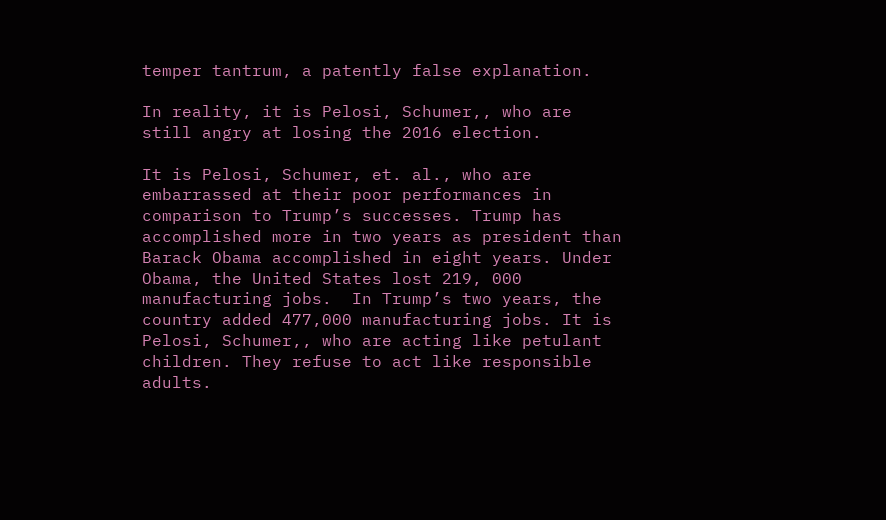temper tantrum, a patently false explanation.

In reality, it is Pelosi, Schumer,, who are still angry at losing the 2016 election.

It is Pelosi, Schumer, et. al., who are embarrassed at their poor performances in comparison to Trump’s successes. Trump has accomplished more in two years as president than Barack Obama accomplished in eight years. Under Obama, the United States lost 219, 000 manufacturing jobs.  In Trump’s two years, the country added 477,000 manufacturing jobs. It is Pelosi, Schumer,, who are acting like petulant children. They refuse to act like responsible adults.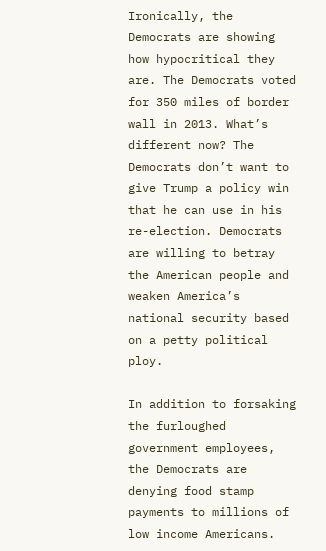Ironically, the Democrats are showing how hypocritical they are. The Democrats voted for 350 miles of border wall in 2013. What’s different now? The Democrats don’t want to give Trump a policy win that he can use in his re-election. Democrats are willing to betray the American people and weaken America’s national security based on a petty political ploy.

In addition to forsaking the furloughed government employees, the Democrats are denying food stamp payments to millions of low income Americans.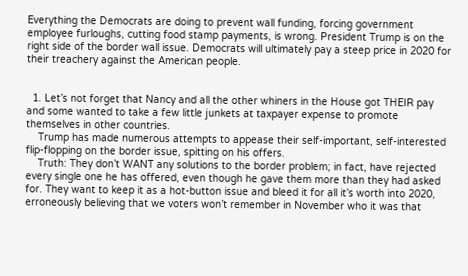Everything the Democrats are doing to prevent wall funding, forcing government employee furloughs, cutting food stamp payments, is wrong. President Trump is on the right side of the border wall issue. Democrats will ultimately pay a steep price in 2020 for their treachery against the American people.


  1. Let’s not forget that Nancy and all the other whiners in the House got THEIR pay and some wanted to take a few little junkets at taxpayer expense to promote themselves in other countries.
    Trump has made numerous attempts to appease their self-important, self-interested flip-flopping on the border issue, spitting on his offers.
    Truth: They don’t WANT any solutions to the border problem; in fact, have rejected every single one he has offered, even though he gave them more than they had asked for. They want to keep it as a hot-button issue and bleed it for all it’s worth into 2020, erroneously believing that we voters won’t remember in November who it was that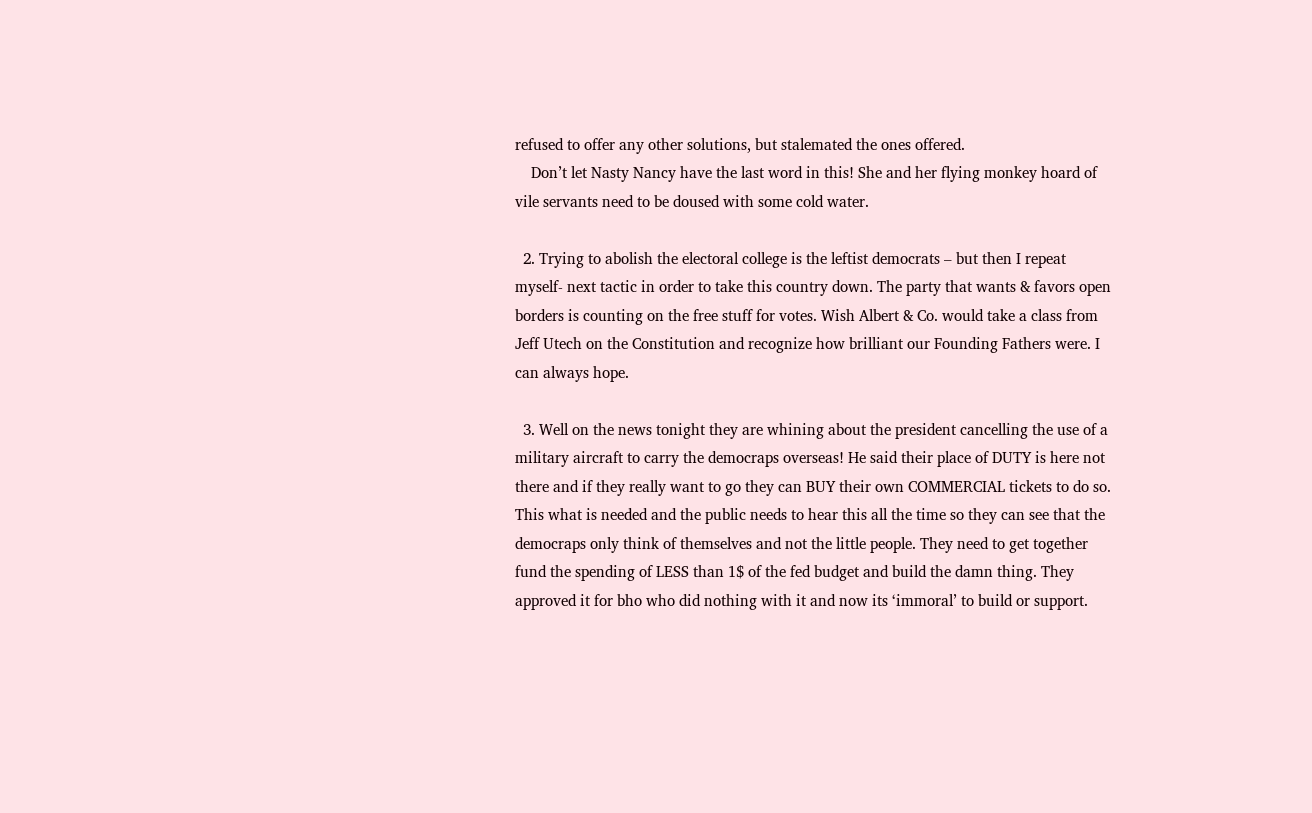refused to offer any other solutions, but stalemated the ones offered.
    Don’t let Nasty Nancy have the last word in this! She and her flying monkey hoard of vile servants need to be doused with some cold water.

  2. Trying to abolish the electoral college is the leftist democrats – but then I repeat myself- next tactic in order to take this country down. The party that wants & favors open borders is counting on the free stuff for votes. Wish Albert & Co. would take a class from Jeff Utech on the Constitution and recognize how brilliant our Founding Fathers were. I can always hope.

  3. Well on the news tonight they are whining about the president cancelling the use of a military aircraft to carry the democraps overseas! He said their place of DUTY is here not there and if they really want to go they can BUY their own COMMERCIAL tickets to do so. This what is needed and the public needs to hear this all the time so they can see that the democraps only think of themselves and not the little people. They need to get together fund the spending of LESS than 1$ of the fed budget and build the damn thing. They approved it for bho who did nothing with it and now its ‘immoral’ to build or support.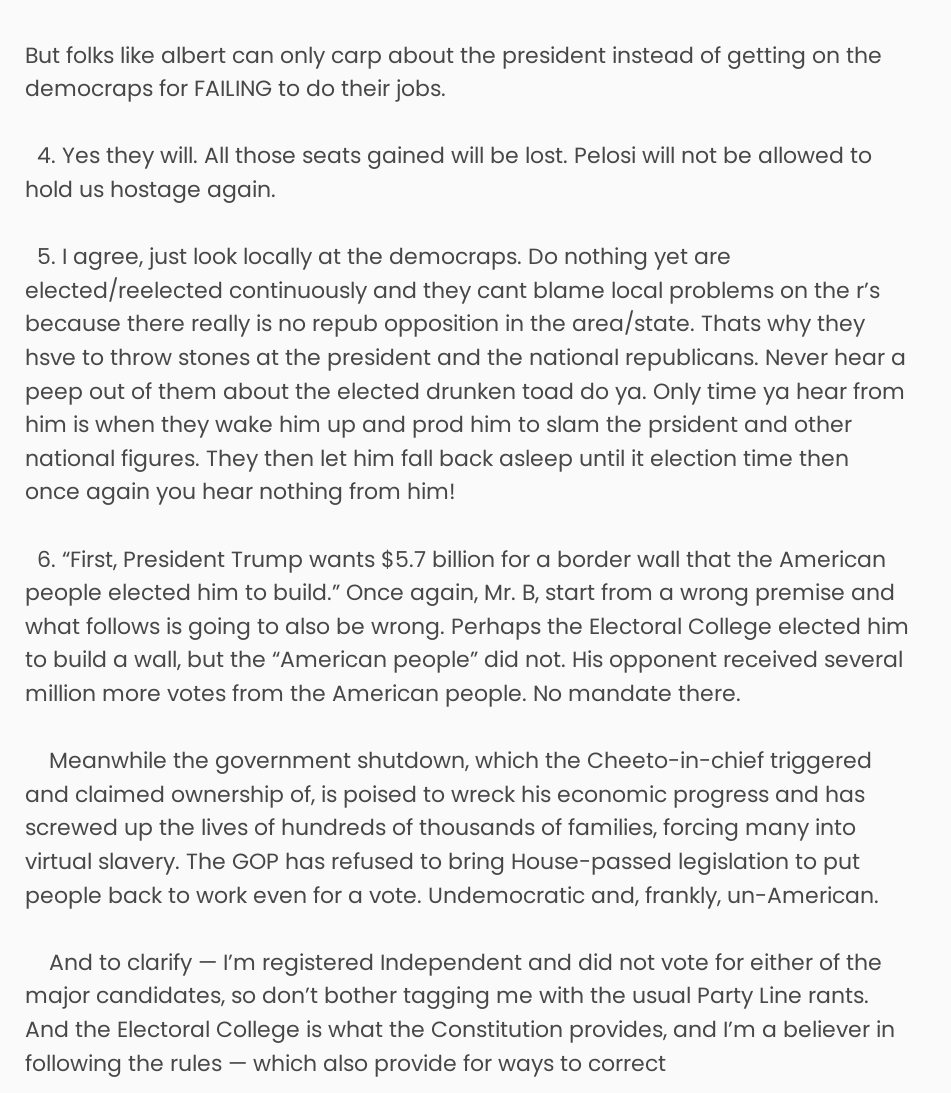But folks like albert can only carp about the president instead of getting on the democraps for FAILING to do their jobs.

  4. Yes they will. All those seats gained will be lost. Pelosi will not be allowed to hold us hostage again.

  5. I agree, just look locally at the democraps. Do nothing yet are elected/reelected continuously and they cant blame local problems on the r’s because there really is no repub opposition in the area/state. Thats why they hsve to throw stones at the president and the national republicans. Never hear a peep out of them about the elected drunken toad do ya. Only time ya hear from him is when they wake him up and prod him to slam the prsident and other national figures. They then let him fall back asleep until it election time then once again you hear nothing from him!

  6. “First, President Trump wants $5.7 billion for a border wall that the American people elected him to build.” Once again, Mr. B, start from a wrong premise and what follows is going to also be wrong. Perhaps the Electoral College elected him to build a wall, but the “American people” did not. His opponent received several million more votes from the American people. No mandate there.

    Meanwhile the government shutdown, which the Cheeto-in-chief triggered and claimed ownership of, is poised to wreck his economic progress and has screwed up the lives of hundreds of thousands of families, forcing many into virtual slavery. The GOP has refused to bring House-passed legislation to put people back to work even for a vote. Undemocratic and, frankly, un-American.

    And to clarify — I’m registered Independent and did not vote for either of the major candidates, so don’t bother tagging me with the usual Party Line rants. And the Electoral College is what the Constitution provides, and I’m a believer in following the rules — which also provide for ways to correct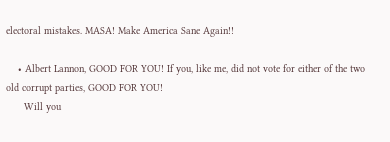electoral mistakes. MASA! Make America Sane Again!!

    • Albert Lannon, GOOD FOR YOU! If you, like me, did not vote for either of the two old corrupt parties, GOOD FOR YOU!
      Will you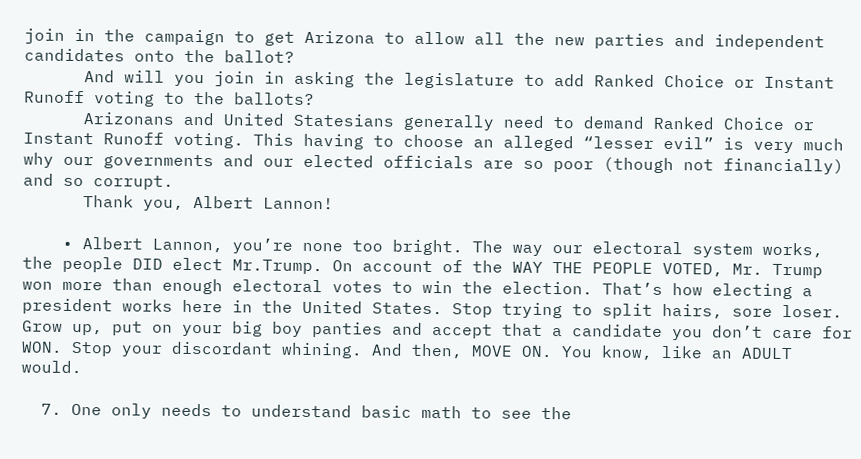join in the campaign to get Arizona to allow all the new parties and independent candidates onto the ballot?
      And will you join in asking the legislature to add Ranked Choice or Instant Runoff voting to the ballots?
      Arizonans and United Statesians generally need to demand Ranked Choice or Instant Runoff voting. This having to choose an alleged “lesser evil” is very much why our governments and our elected officials are so poor (though not financially) and so corrupt.
      Thank you, Albert Lannon!

    • Albert Lannon, you’re none too bright. The way our electoral system works, the people DID elect Mr.Trump. On account of the WAY THE PEOPLE VOTED, Mr. Trump won more than enough electoral votes to win the election. That’s how electing a president works here in the United States. Stop trying to split hairs, sore loser. Grow up, put on your big boy panties and accept that a candidate you don’t care for WON. Stop your discordant whining. And then, MOVE ON. You know, like an ADULT would.

  7. One only needs to understand basic math to see the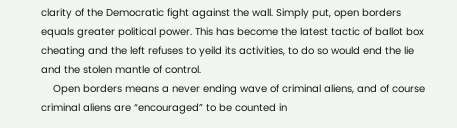clarity of the Democratic fight against the wall. Simply put, open borders equals greater political power. This has become the latest tactic of ballot box cheating and the left refuses to yeild its activities, to do so would end the lie and the stolen mantle of control.
    Open borders means a never ending wave of criminal aliens, and of course criminal aliens are “encouraged” to be counted in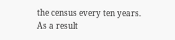the census every ten years. As a result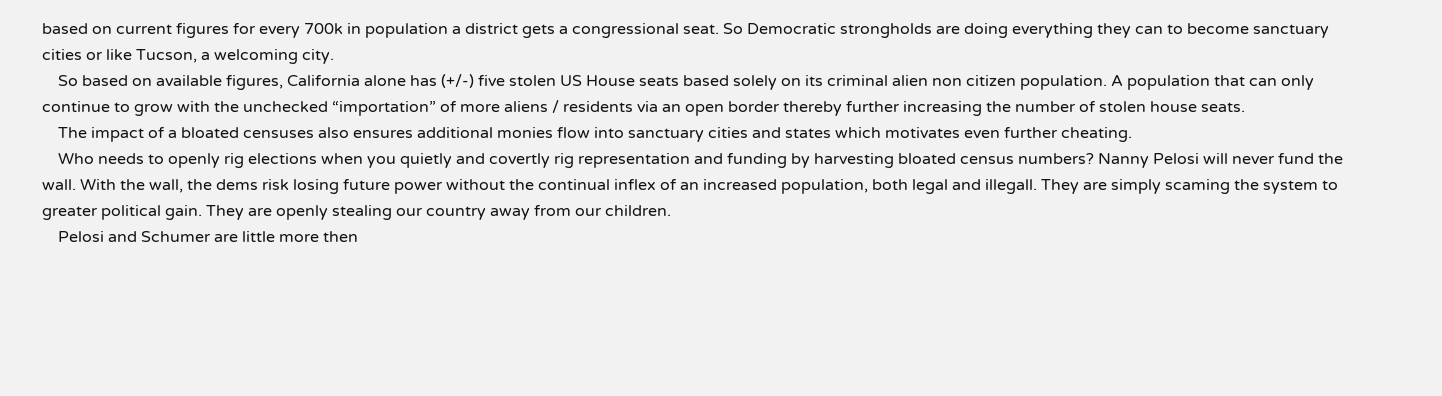based on current figures for every 700k in population a district gets a congressional seat. So Democratic strongholds are doing everything they can to become sanctuary cities or like Tucson, a welcoming city.
    So based on available figures, California alone has (+/-) five stolen US House seats based solely on its criminal alien non citizen population. A population that can only continue to grow with the unchecked “importation” of more aliens / residents via an open border thereby further increasing the number of stolen house seats.
    The impact of a bloated censuses also ensures additional monies flow into sanctuary cities and states which motivates even further cheating.
    Who needs to openly rig elections when you quietly and covertly rig representation and funding by harvesting bloated census numbers? Nanny Pelosi will never fund the wall. With the wall, the dems risk losing future power without the continual inflex of an increased population, both legal and illegall. They are simply scaming the system to greater political gain. They are openly stealing our country away from our children.
    Pelosi and Schumer are little more then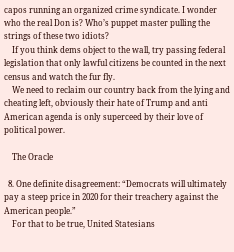capos running an organized crime syndicate. I wonder who the real Don is? Who’s puppet master pulling the strings of these two idiots?
    If you think dems object to the wall, try passing federal legislation that only lawful citizens be counted in the next census and watch the fur fly.
    We need to reclaim our country back from the lying and cheating left, obviously their hate of Trump and anti American agenda is only superceed by their love of political power.

    The Oracle

  8. One definite disagreement: “Democrats will ultimately pay a steep price in 2020 for their treachery against the American people.”
    For that to be true, United Statesians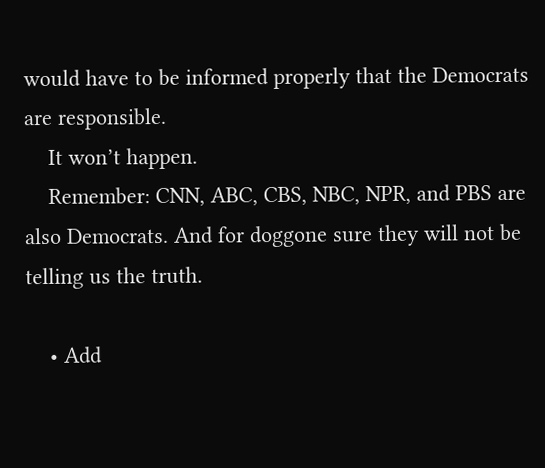would have to be informed properly that the Democrats are responsible.
    It won’t happen.
    Remember: CNN, ABC, CBS, NBC, NPR, and PBS are also Democrats. And for doggone sure they will not be telling us the truth.

    • Add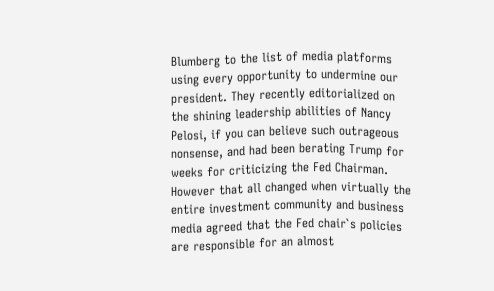Blumberg to the list of media platforms using every opportunity to undermine our president. They recently editorialized on the shining leadership abilities of Nancy Pelosi, if you can believe such outrageous nonsense, and had been berating Trump for weeks for criticizing the Fed Chairman. However that all changed when virtually the entire investment community and business media agreed that the Fed chair`s policies are responsible for an almost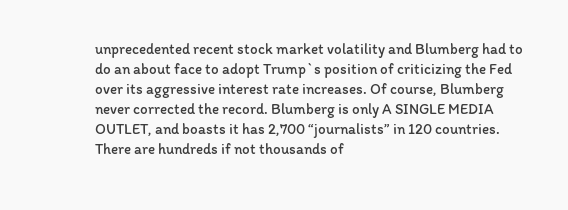unprecedented recent stock market volatility and Blumberg had to do an about face to adopt Trump`s position of criticizing the Fed over its aggressive interest rate increases. Of course, Blumberg never corrected the record. Blumberg is only A SINGLE MEDIA OUTLET, and boasts it has 2,700 “journalists” in 120 countries. There are hundreds if not thousands of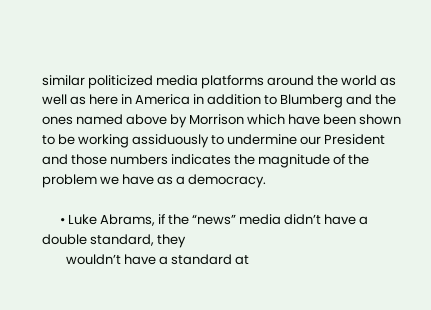similar politicized media platforms around the world as well as here in America in addition to Blumberg and the ones named above by Morrison which have been shown to be working assiduously to undermine our President and those numbers indicates the magnitude of the problem we have as a democracy.

      • Luke Abrams, if the “news” media didn’t have a double standard, they
        wouldn’t have a standard at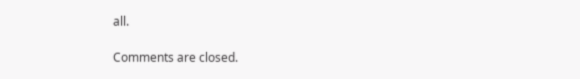all.

Comments are closed.